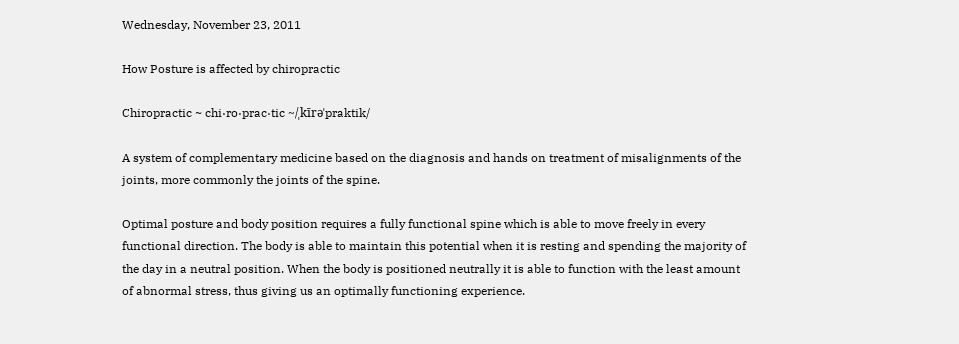Wednesday, November 23, 2011

How Posture is affected by chiropractic

Chiropractic ~ chi·ro·prac·tic ~/ˌkīrəˈpraktik/

A system of complementary medicine based on the diagnosis and hands on treatment of misalignments of the joints, more commonly the joints of the spine.

Optimal posture and body position requires a fully functional spine which is able to move freely in every functional direction. The body is able to maintain this potential when it is resting and spending the majority of the day in a neutral position. When the body is positioned neutrally it is able to function with the least amount of abnormal stress, thus giving us an optimally functioning experience.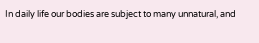In daily life our bodies are subject to many unnatural, and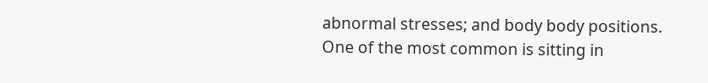abnormal stresses; and body body positions. One of the most common is sitting in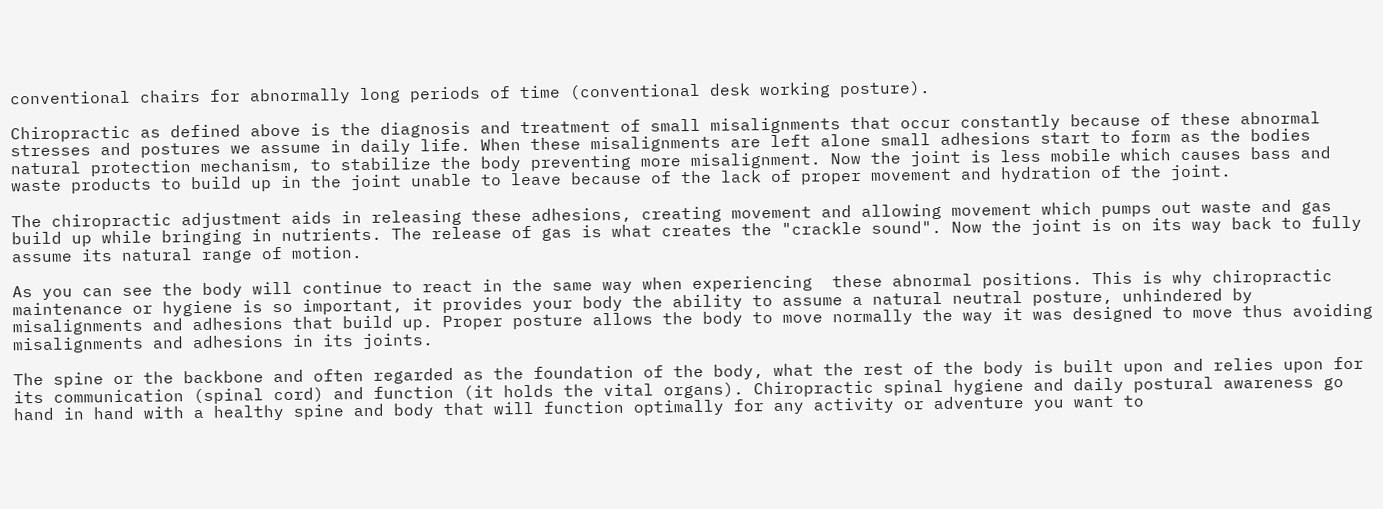conventional chairs for abnormally long periods of time (conventional desk working posture).

Chiropractic as defined above is the diagnosis and treatment of small misalignments that occur constantly because of these abnormal stresses and postures we assume in daily life. When these misalignments are left alone small adhesions start to form as the bodies natural protection mechanism, to stabilize the body preventing more misalignment. Now the joint is less mobile which causes bass and waste products to build up in the joint unable to leave because of the lack of proper movement and hydration of the joint.

The chiropractic adjustment aids in releasing these adhesions, creating movement and allowing movement which pumps out waste and gas build up while bringing in nutrients. The release of gas is what creates the "crackle sound". Now the joint is on its way back to fully assume its natural range of motion.

As you can see the body will continue to react in the same way when experiencing  these abnormal positions. This is why chiropractic maintenance or hygiene is so important, it provides your body the ability to assume a natural neutral posture, unhindered by misalignments and adhesions that build up. Proper posture allows the body to move normally the way it was designed to move thus avoiding misalignments and adhesions in its joints.

The spine or the backbone and often regarded as the foundation of the body, what the rest of the body is built upon and relies upon for its communication (spinal cord) and function (it holds the vital organs). Chiropractic spinal hygiene and daily postural awareness go hand in hand with a healthy spine and body that will function optimally for any activity or adventure you want to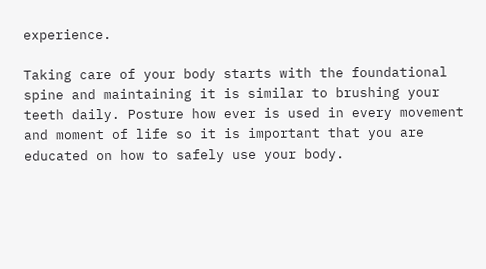experience.

Taking care of your body starts with the foundational spine and maintaining it is similar to brushing your teeth daily. Posture how ever is used in every movement and moment of life so it is important that you are educated on how to safely use your body.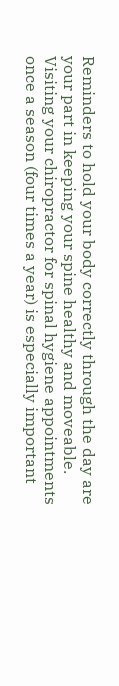Reminders to hold your body correctly through the day are your part in keeping your spine healthy and moveable. Visiting your chiropractor for spinal hygiene appointments once a season (four times a year) is especially important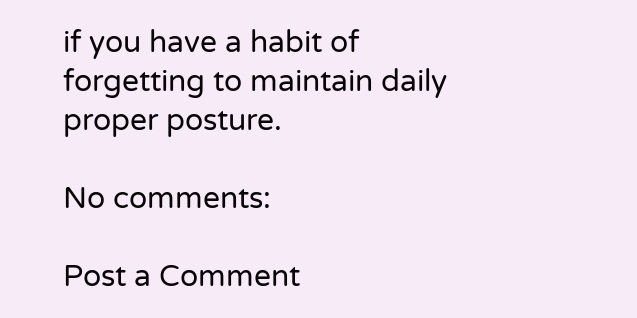if you have a habit of forgetting to maintain daily proper posture.

No comments:

Post a Comment